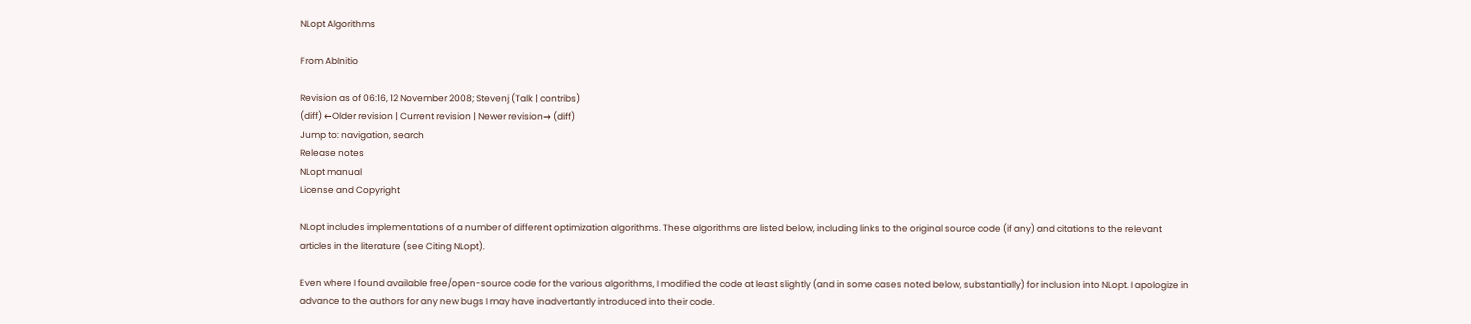NLopt Algorithms

From AbInitio

Revision as of 06:16, 12 November 2008; Stevenj (Talk | contribs)
(diff) ←Older revision | Current revision | Newer revision→ (diff)
Jump to: navigation, search
Release notes
NLopt manual
License and Copyright

NLopt includes implementations of a number of different optimization algorithms. These algorithms are listed below, including links to the original source code (if any) and citations to the relevant articles in the literature (see Citing NLopt).

Even where I found available free/open-source code for the various algorithms, I modified the code at least slightly (and in some cases noted below, substantially) for inclusion into NLopt. I apologize in advance to the authors for any new bugs I may have inadvertantly introduced into their code.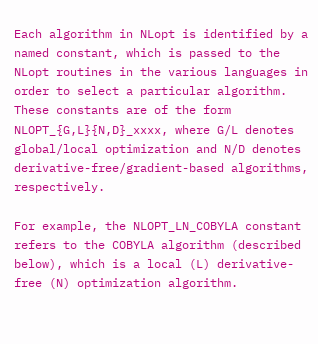Each algorithm in NLopt is identified by a named constant, which is passed to the NLopt routines in the various languages in order to select a particular algorithm. These constants are of the form NLOPT_{G,L}{N,D}_xxxx, where G/L denotes global/local optimization and N/D denotes derivative-free/gradient-based algorithms, respectively.

For example, the NLOPT_LN_COBYLA constant refers to the COBYLA algorithm (described below), which is a local (L) derivative-free (N) optimization algorithm.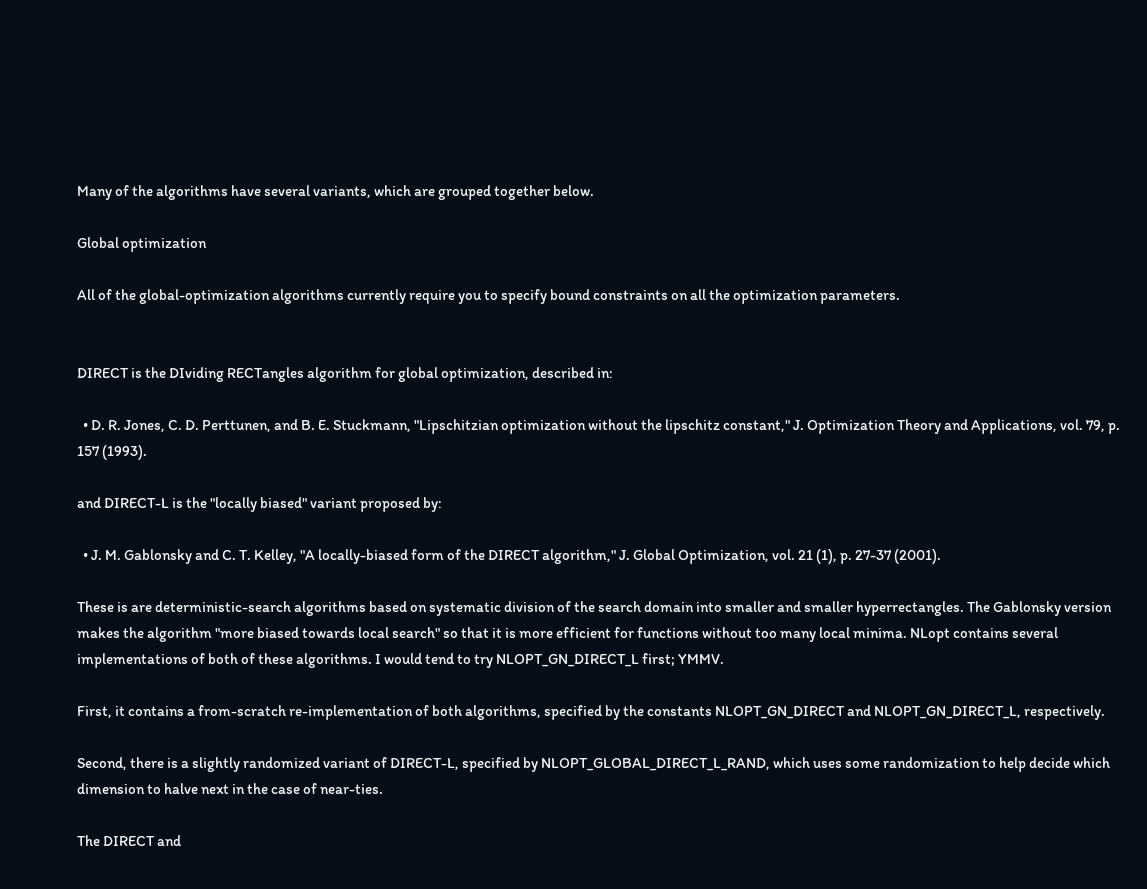Many of the algorithms have several variants, which are grouped together below.

Global optimization

All of the global-optimization algorithms currently require you to specify bound constraints on all the optimization parameters.


DIRECT is the DIviding RECTangles algorithm for global optimization, described in:

  • D. R. Jones, C. D. Perttunen, and B. E. Stuckmann, "Lipschitzian optimization without the lipschitz constant," J. Optimization Theory and Applications, vol. 79, p. 157 (1993).

and DIRECT-L is the "locally biased" variant proposed by:

  • J. M. Gablonsky and C. T. Kelley, "A locally-biased form of the DIRECT algorithm," J. Global Optimization, vol. 21 (1), p. 27-37 (2001).

These is are deterministic-search algorithms based on systematic division of the search domain into smaller and smaller hyperrectangles. The Gablonsky version makes the algorithm "more biased towards local search" so that it is more efficient for functions without too many local minima. NLopt contains several implementations of both of these algorithms. I would tend to try NLOPT_GN_DIRECT_L first; YMMV.

First, it contains a from-scratch re-implementation of both algorithms, specified by the constants NLOPT_GN_DIRECT and NLOPT_GN_DIRECT_L, respectively.

Second, there is a slightly randomized variant of DIRECT-L, specified by NLOPT_GLOBAL_DIRECT_L_RAND, which uses some randomization to help decide which dimension to halve next in the case of near-ties.

The DIRECT and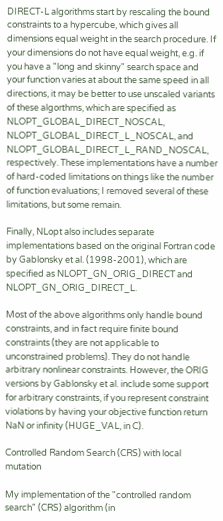DIRECT-L algorithms start by rescaling the bound constraints to a hypercube, which gives all dimensions equal weight in the search procedure. If your dimensions do not have equal weight, e.g. if you have a "long and skinny" search space and your function varies at about the same speed in all directions, it may be better to use unscaled variants of these algorthms, which are specified as NLOPT_GLOBAL_DIRECT_NOSCAL, NLOPT_GLOBAL_DIRECT_L_NOSCAL, and NLOPT_GLOBAL_DIRECT_L_RAND_NOSCAL, respectively. These implementations have a number of hard-coded limitations on things like the number of function evaluations; I removed several of these limitations, but some remain.

Finally, NLopt also includes separate implementations based on the original Fortran code by Gablonsky et al. (1998-2001), which are specified as NLOPT_GN_ORIG_DIRECT and NLOPT_GN_ORIG_DIRECT_L.

Most of the above algorithms only handle bound constraints, and in fact require finite bound constraints (they are not applicable to unconstrained problems). They do not handle arbitrary nonlinear constraints. However, the ORIG versions by Gablonsky et al. include some support for arbitrary constraints, if you represent constraint violations by having your objective function return NaN or infinity (HUGE_VAL, in C).

Controlled Random Search (CRS) with local mutation

My implementation of the "controlled random search" (CRS) algorithm (in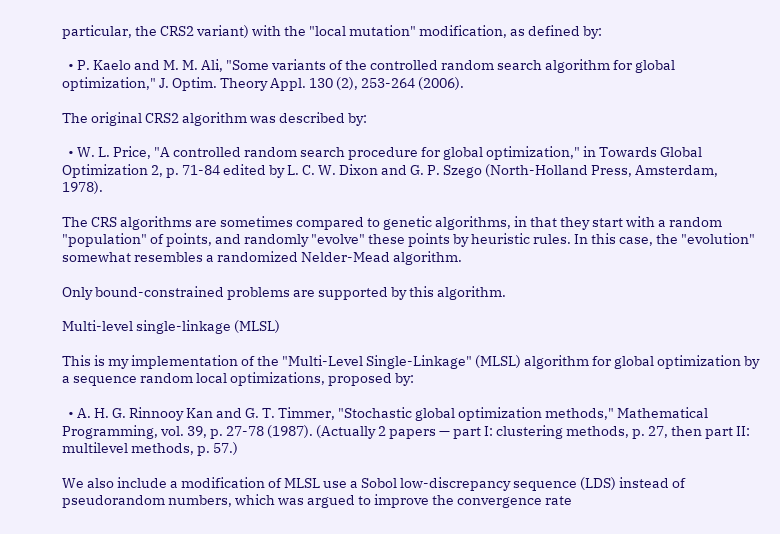particular, the CRS2 variant) with the "local mutation" modification, as defined by:

  • P. Kaelo and M. M. Ali, "Some variants of the controlled random search algorithm for global optimization," J. Optim. Theory Appl. 130 (2), 253-264 (2006).

The original CRS2 algorithm was described by:

  • W. L. Price, "A controlled random search procedure for global optimization," in Towards Global Optimization 2, p. 71-84 edited by L. C. W. Dixon and G. P. Szego (North-Holland Press, Amsterdam, 1978).

The CRS algorithms are sometimes compared to genetic algorithms, in that they start with a random "population" of points, and randomly "evolve" these points by heuristic rules. In this case, the "evolution" somewhat resembles a randomized Nelder-Mead algorithm.

Only bound-constrained problems are supported by this algorithm.

Multi-level single-linkage (MLSL)

This is my implementation of the "Multi-Level Single-Linkage" (MLSL) algorithm for global optimization by a sequence random local optimizations, proposed by:

  • A. H. G. Rinnooy Kan and G. T. Timmer, "Stochastic global optimization methods," Mathematical Programming, vol. 39, p. 27-78 (1987). (Actually 2 papers — part I: clustering methods, p. 27, then part II: multilevel methods, p. 57.)

We also include a modification of MLSL use a Sobol low-discrepancy sequence (LDS) instead of pseudorandom numbers, which was argued to improve the convergence rate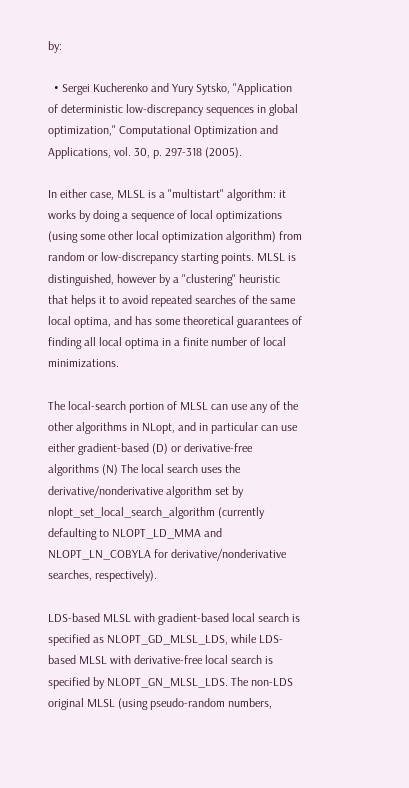by:

  • Sergei Kucherenko and Yury Sytsko, "Application of deterministic low-discrepancy sequences in global optimization," Computational Optimization and Applications, vol. 30, p. 297-318 (2005).

In either case, MLSL is a "multistart" algorithm: it works by doing a sequence of local optimizations (using some other local optimization algorithm) from random or low-discrepancy starting points. MLSL is distinguished, however by a "clustering" heuristic that helps it to avoid repeated searches of the same local optima, and has some theoretical guarantees of finding all local optima in a finite number of local minimizations.

The local-search portion of MLSL can use any of the other algorithms in NLopt, and in particular can use either gradient-based (D) or derivative-free algorithms (N) The local search uses the derivative/nonderivative algorithm set by nlopt_set_local_search_algorithm (currently defaulting to NLOPT_LD_MMA and NLOPT_LN_COBYLA for derivative/nonderivative searches, respectively).

LDS-based MLSL with gradient-based local search is specified as NLOPT_GD_MLSL_LDS, while LDS-based MLSL with derivative-free local search is specified by NLOPT_GN_MLSL_LDS. The non-LDS original MLSL (using pseudo-random numbers,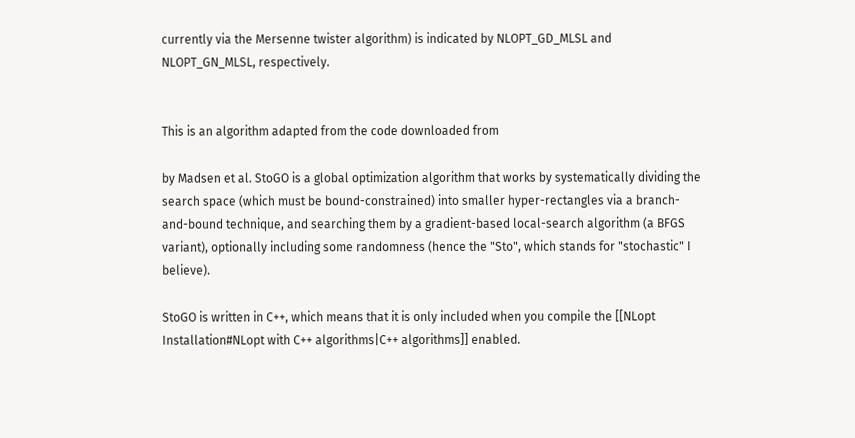currently via the Mersenne twister algorithm) is indicated by NLOPT_GD_MLSL and NLOPT_GN_MLSL, respectively.


This is an algorithm adapted from the code downloaded from

by Madsen et al. StoGO is a global optimization algorithm that works by systematically dividing the search space (which must be bound-constrained) into smaller hyper-rectangles via a branch-and-bound technique, and searching them by a gradient-based local-search algorithm (a BFGS variant), optionally including some randomness (hence the "Sto", which stands for "stochastic" I believe).

StoGO is written in C++, which means that it is only included when you compile the [[NLopt Installation#NLopt with C++ algorithms|C++ algorithms]] enabled.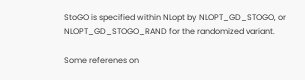StoGO is specified within NLopt by NLOPT_GD_STOGO, or NLOPT_GD_STOGO_RAND for the randomized variant.

Some referenes on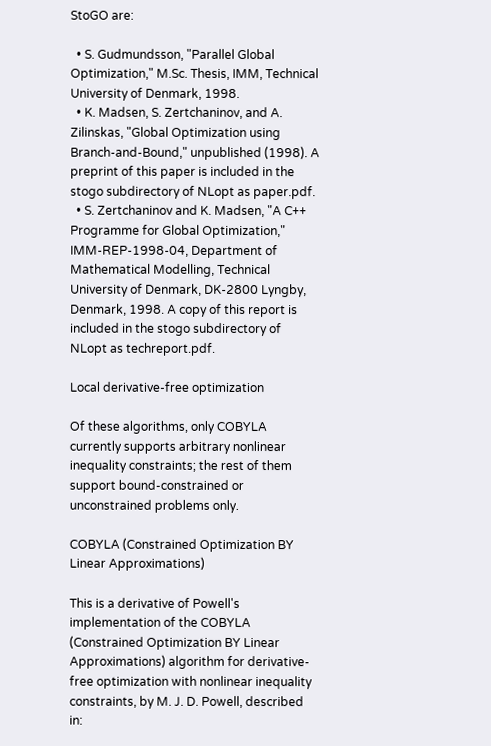StoGO are:

  • S. Gudmundsson, "Parallel Global Optimization," M.Sc. Thesis, IMM, Technical University of Denmark, 1998.
  • K. Madsen, S. Zertchaninov, and A. Zilinskas, "Global Optimization using Branch-and-Bound," unpublished (1998). A preprint of this paper is included in the stogo subdirectory of NLopt as paper.pdf.
  • S. Zertchaninov and K. Madsen, "A C++ Programme for Global Optimization," IMM-REP-1998-04, Department of Mathematical Modelling, Technical University of Denmark, DK-2800 Lyngby, Denmark, 1998. A copy of this report is included in the stogo subdirectory of NLopt as techreport.pdf.

Local derivative-free optimization

Of these algorithms, only COBYLA currently supports arbitrary nonlinear inequality constraints; the rest of them support bound-constrained or unconstrained problems only.

COBYLA (Constrained Optimization BY Linear Approximations)

This is a derivative of Powell's implementation of the COBYLA (Constrained Optimization BY Linear Approximations) algorithm for derivative-free optimization with nonlinear inequality constraints, by M. J. D. Powell, described in: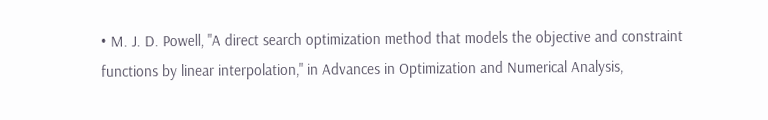• M. J. D. Powell, "A direct search optimization method that models the objective and constraint functions by linear interpolation," in Advances in Optimization and Numerical Analysis,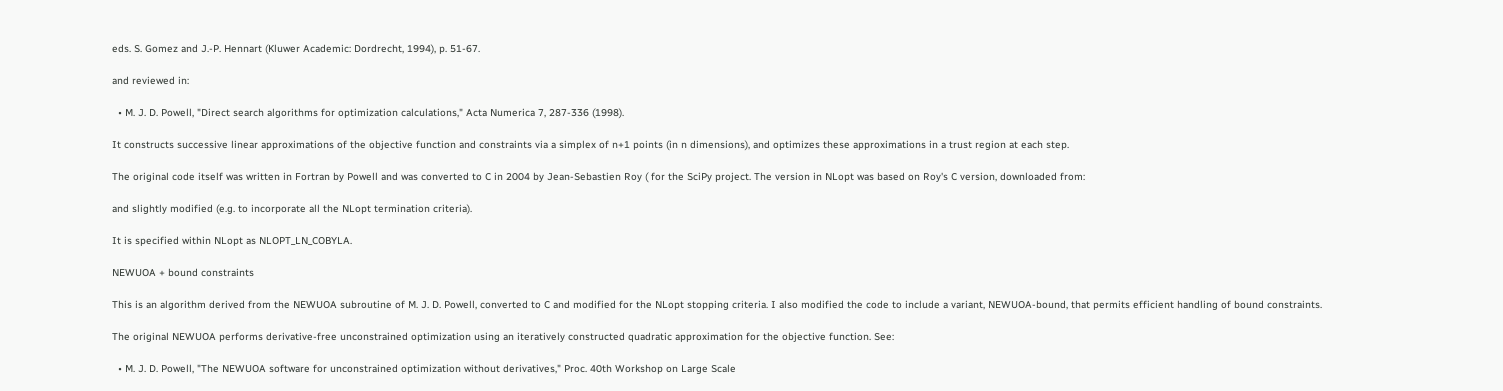eds. S. Gomez and J.-P. Hennart (Kluwer Academic: Dordrecht, 1994), p. 51-67.

and reviewed in:

  • M. J. D. Powell, "Direct search algorithms for optimization calculations," Acta Numerica 7, 287-336 (1998).

It constructs successive linear approximations of the objective function and constraints via a simplex of n+1 points (in n dimensions), and optimizes these approximations in a trust region at each step.

The original code itself was written in Fortran by Powell and was converted to C in 2004 by Jean-Sebastien Roy ( for the SciPy project. The version in NLopt was based on Roy's C version, downloaded from:

and slightly modified (e.g. to incorporate all the NLopt termination criteria).

It is specified within NLopt as NLOPT_LN_COBYLA.

NEWUOA + bound constraints

This is an algorithm derived from the NEWUOA subroutine of M. J. D. Powell, converted to C and modified for the NLopt stopping criteria. I also modified the code to include a variant, NEWUOA-bound, that permits efficient handling of bound constraints.

The original NEWUOA performs derivative-free unconstrained optimization using an iteratively constructed quadratic approximation for the objective function. See:

  • M. J. D. Powell, "The NEWUOA software for unconstrained optimization without derivatives," Proc. 40th Workshop on Large Scale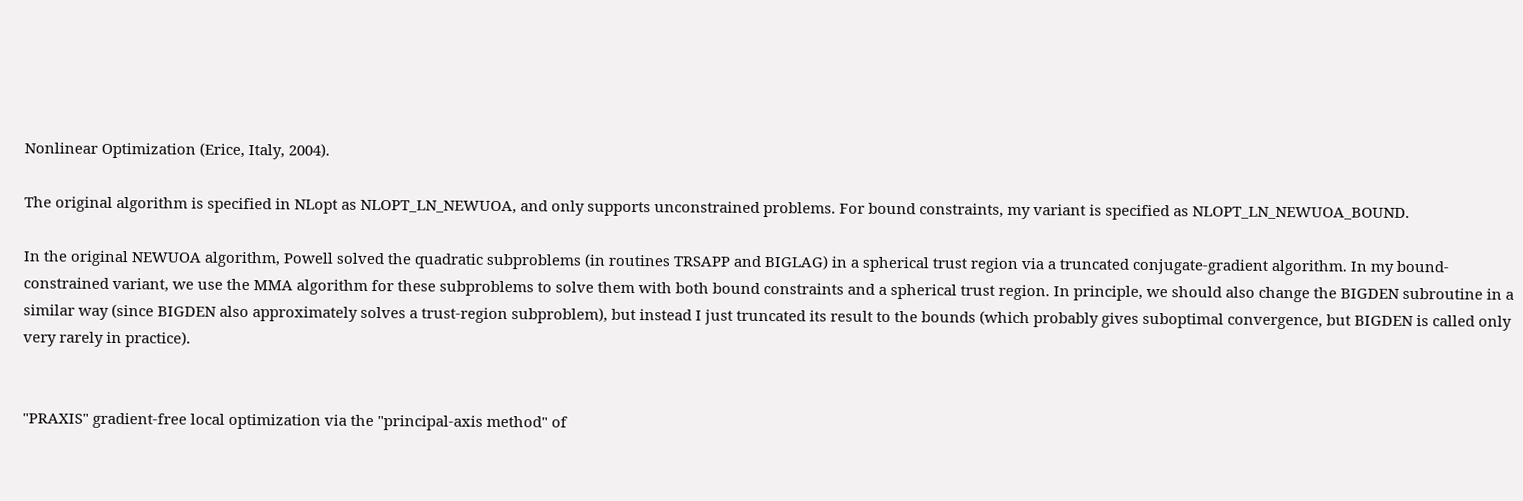Nonlinear Optimization (Erice, Italy, 2004).

The original algorithm is specified in NLopt as NLOPT_LN_NEWUOA, and only supports unconstrained problems. For bound constraints, my variant is specified as NLOPT_LN_NEWUOA_BOUND.

In the original NEWUOA algorithm, Powell solved the quadratic subproblems (in routines TRSAPP and BIGLAG) in a spherical trust region via a truncated conjugate-gradient algorithm. In my bound-constrained variant, we use the MMA algorithm for these subproblems to solve them with both bound constraints and a spherical trust region. In principle, we should also change the BIGDEN subroutine in a similar way (since BIGDEN also approximately solves a trust-region subproblem), but instead I just truncated its result to the bounds (which probably gives suboptimal convergence, but BIGDEN is called only very rarely in practice).


"PRAXIS" gradient-free local optimization via the "principal-axis method" of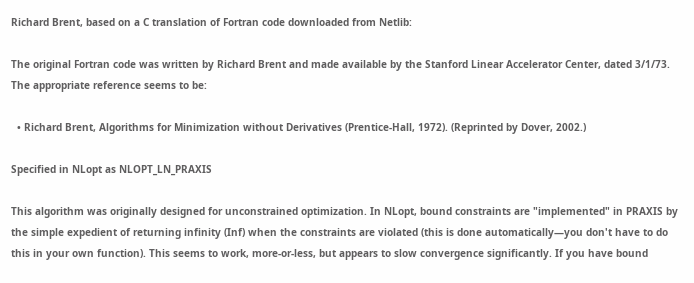Richard Brent, based on a C translation of Fortran code downloaded from Netlib:

The original Fortran code was written by Richard Brent and made available by the Stanford Linear Accelerator Center, dated 3/1/73. The appropriate reference seems to be:

  • Richard Brent, Algorithms for Minimization without Derivatives (Prentice-Hall, 1972). (Reprinted by Dover, 2002.)

Specified in NLopt as NLOPT_LN_PRAXIS

This algorithm was originally designed for unconstrained optimization. In NLopt, bound constraints are "implemented" in PRAXIS by the simple expedient of returning infinity (Inf) when the constraints are violated (this is done automatically—you don't have to do this in your own function). This seems to work, more-or-less, but appears to slow convergence significantly. If you have bound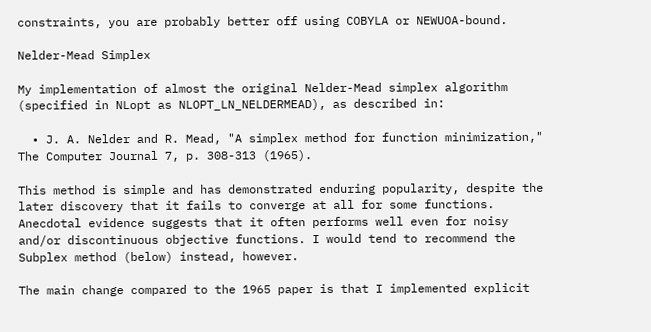constraints, you are probably better off using COBYLA or NEWUOA-bound.

Nelder-Mead Simplex

My implementation of almost the original Nelder-Mead simplex algorithm (specified in NLopt as NLOPT_LN_NELDERMEAD), as described in:

  • J. A. Nelder and R. Mead, "A simplex method for function minimization," The Computer Journal 7, p. 308-313 (1965).

This method is simple and has demonstrated enduring popularity, despite the later discovery that it fails to converge at all for some functions. Anecdotal evidence suggests that it often performs well even for noisy and/or discontinuous objective functions. I would tend to recommend the Subplex method (below) instead, however.

The main change compared to the 1965 paper is that I implemented explicit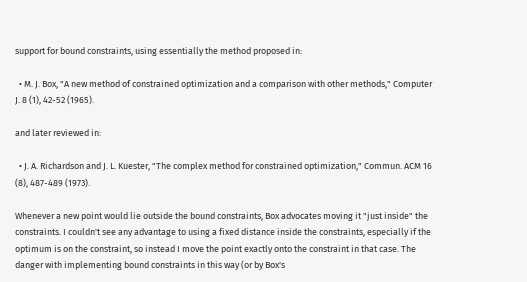support for bound constraints, using essentially the method proposed in:

  • M. J. Box, "A new method of constrained optimization and a comparison with other methods," Computer J. 8 (1), 42-52 (1965).

and later reviewed in:

  • J. A. Richardson and J. L. Kuester, "The complex method for constrained optimization," Commun. ACM 16 (8), 487-489 (1973).

Whenever a new point would lie outside the bound constraints, Box advocates moving it "just inside" the constraints. I couldn't see any advantage to using a fixed distance inside the constraints, especially if the optimum is on the constraint, so instead I move the point exactly onto the constraint in that case. The danger with implementing bound constraints in this way (or by Box's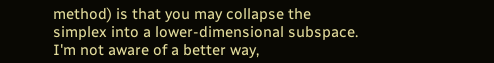method) is that you may collapse the simplex into a lower-dimensional subspace. I'm not aware of a better way,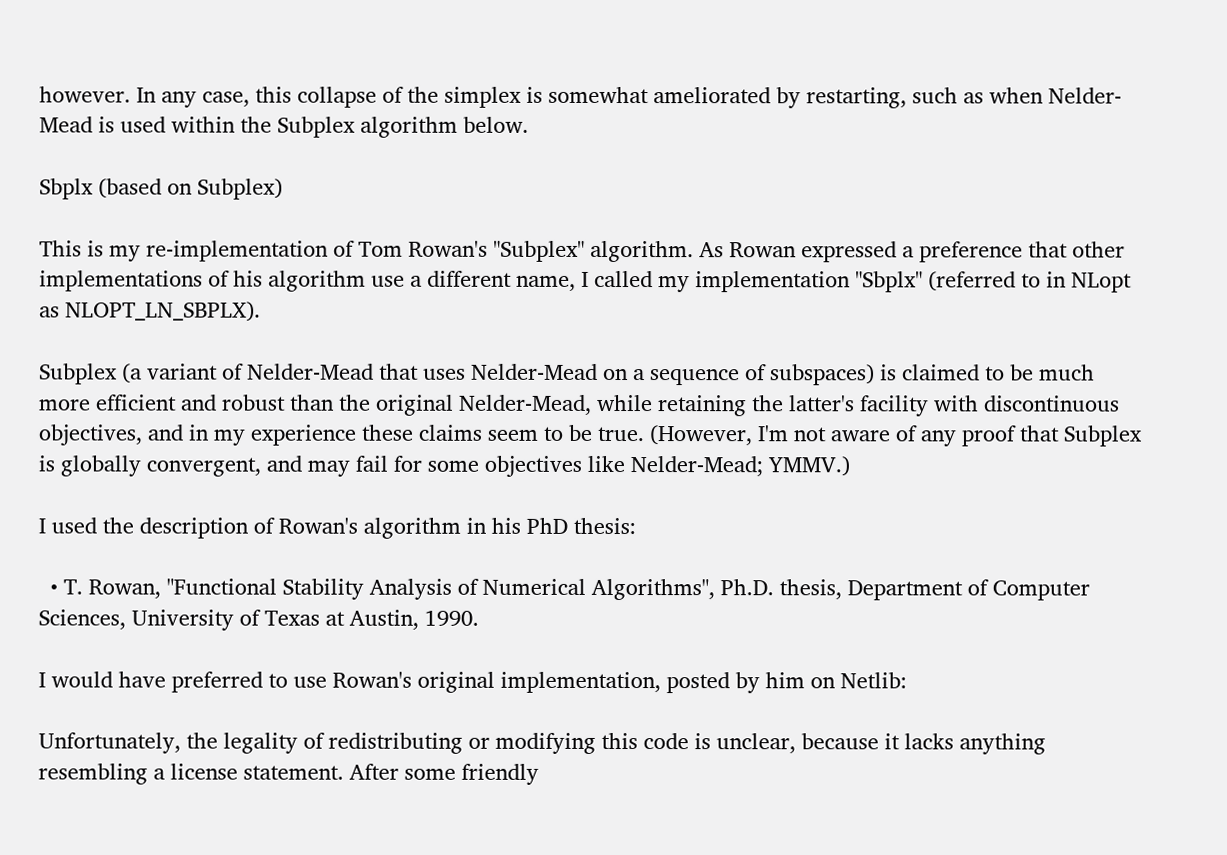however. In any case, this collapse of the simplex is somewhat ameliorated by restarting, such as when Nelder-Mead is used within the Subplex algorithm below.

Sbplx (based on Subplex)

This is my re-implementation of Tom Rowan's "Subplex" algorithm. As Rowan expressed a preference that other implementations of his algorithm use a different name, I called my implementation "Sbplx" (referred to in NLopt as NLOPT_LN_SBPLX).

Subplex (a variant of Nelder-Mead that uses Nelder-Mead on a sequence of subspaces) is claimed to be much more efficient and robust than the original Nelder-Mead, while retaining the latter's facility with discontinuous objectives, and in my experience these claims seem to be true. (However, I'm not aware of any proof that Subplex is globally convergent, and may fail for some objectives like Nelder-Mead; YMMV.)

I used the description of Rowan's algorithm in his PhD thesis:

  • T. Rowan, "Functional Stability Analysis of Numerical Algorithms", Ph.D. thesis, Department of Computer Sciences, University of Texas at Austin, 1990.

I would have preferred to use Rowan's original implementation, posted by him on Netlib:

Unfortunately, the legality of redistributing or modifying this code is unclear, because it lacks anything resembling a license statement. After some friendly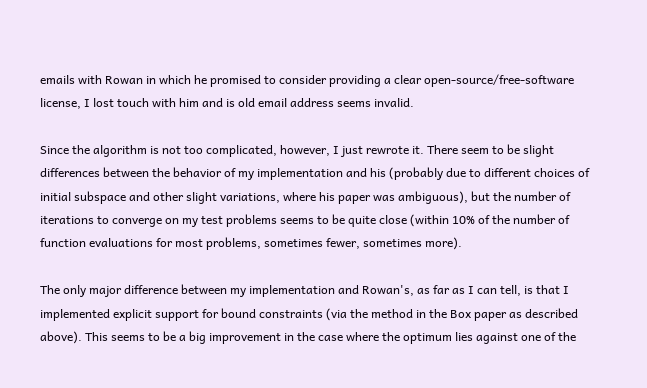emails with Rowan in which he promised to consider providing a clear open-source/free-software license, I lost touch with him and is old email address seems invalid.

Since the algorithm is not too complicated, however, I just rewrote it. There seem to be slight differences between the behavior of my implementation and his (probably due to different choices of initial subspace and other slight variations, where his paper was ambiguous), but the number of iterations to converge on my test problems seems to be quite close (within 10% of the number of function evaluations for most problems, sometimes fewer, sometimes more).

The only major difference between my implementation and Rowan's, as far as I can tell, is that I implemented explicit support for bound constraints (via the method in the Box paper as described above). This seems to be a big improvement in the case where the optimum lies against one of the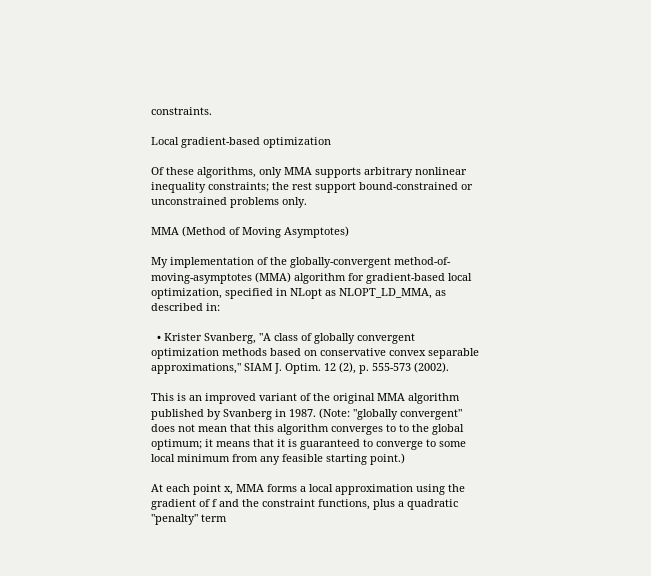constraints.

Local gradient-based optimization

Of these algorithms, only MMA supports arbitrary nonlinear inequality constraints; the rest support bound-constrained or unconstrained problems only.

MMA (Method of Moving Asymptotes)

My implementation of the globally-convergent method-of-moving-asymptotes (MMA) algorithm for gradient-based local optimization, specified in NLopt as NLOPT_LD_MMA, as described in:

  • Krister Svanberg, "A class of globally convergent optimization methods based on conservative convex separable approximations," SIAM J. Optim. 12 (2), p. 555-573 (2002).

This is an improved variant of the original MMA algorithm published by Svanberg in 1987. (Note: "globally convergent" does not mean that this algorithm converges to to the global optimum; it means that it is guaranteed to converge to some local minimum from any feasible starting point.)

At each point x, MMA forms a local approximation using the gradient of f and the constraint functions, plus a quadratic "penalty" term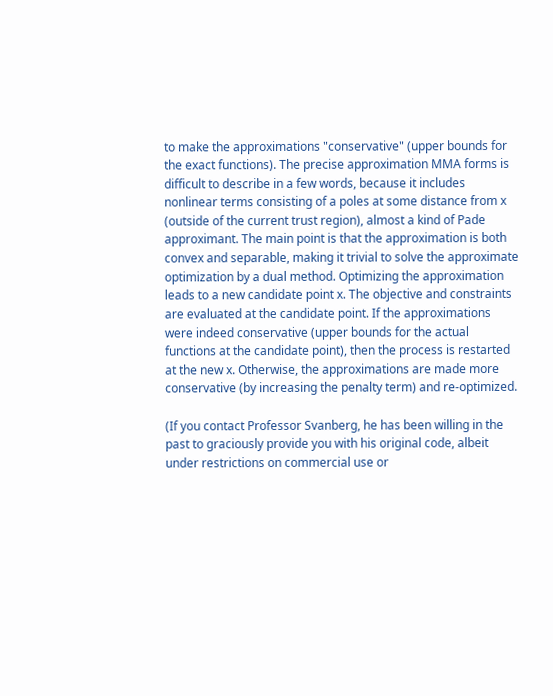to make the approximations "conservative" (upper bounds for the exact functions). The precise approximation MMA forms is difficult to describe in a few words, because it includes nonlinear terms consisting of a poles at some distance from x (outside of the current trust region), almost a kind of Pade approximant. The main point is that the approximation is both convex and separable, making it trivial to solve the approximate optimization by a dual method. Optimizing the approximation leads to a new candidate point x. The objective and constraints are evaluated at the candidate point. If the approximations were indeed conservative (upper bounds for the actual functions at the candidate point), then the process is restarted at the new x. Otherwise, the approximations are made more conservative (by increasing the penalty term) and re-optimized.

(If you contact Professor Svanberg, he has been willing in the past to graciously provide you with his original code, albeit under restrictions on commercial use or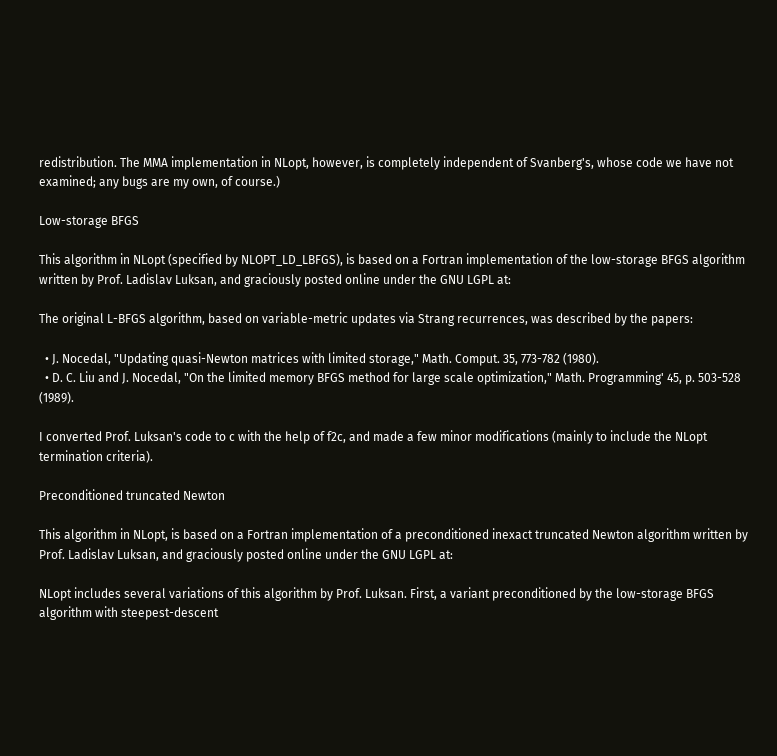redistribution. The MMA implementation in NLopt, however, is completely independent of Svanberg's, whose code we have not examined; any bugs are my own, of course.)

Low-storage BFGS

This algorithm in NLopt (specified by NLOPT_LD_LBFGS), is based on a Fortran implementation of the low-storage BFGS algorithm written by Prof. Ladislav Luksan, and graciously posted online under the GNU LGPL at:

The original L-BFGS algorithm, based on variable-metric updates via Strang recurrences, was described by the papers:

  • J. Nocedal, "Updating quasi-Newton matrices with limited storage," Math. Comput. 35, 773-782 (1980).
  • D. C. Liu and J. Nocedal, "On the limited memory BFGS method for large scale optimization," Math. Programming' 45, p. 503-528 (1989).

I converted Prof. Luksan's code to c with the help of f2c, and made a few minor modifications (mainly to include the NLopt termination criteria).

Preconditioned truncated Newton

This algorithm in NLopt, is based on a Fortran implementation of a preconditioned inexact truncated Newton algorithm written by Prof. Ladislav Luksan, and graciously posted online under the GNU LGPL at:

NLopt includes several variations of this algorithm by Prof. Luksan. First, a variant preconditioned by the low-storage BFGS algorithm with steepest-descent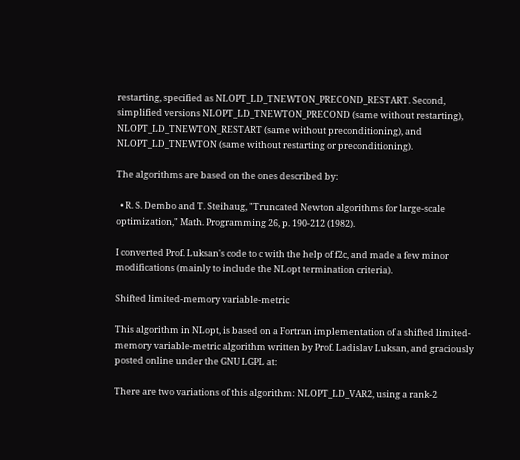restarting, specified as NLOPT_LD_TNEWTON_PRECOND_RESTART. Second, simplified versions NLOPT_LD_TNEWTON_PRECOND (same without restarting), NLOPT_LD_TNEWTON_RESTART (same without preconditioning), and NLOPT_LD_TNEWTON (same without restarting or preconditioning).

The algorithms are based on the ones described by:

  • R. S. Dembo and T. Steihaug, "Truncated Newton algorithms for large-scale optimization," Math. Programming 26, p. 190-212 (1982).

I converted Prof. Luksan's code to c with the help of f2c, and made a few minor modifications (mainly to include the NLopt termination criteria).

Shifted limited-memory variable-metric

This algorithm in NLopt, is based on a Fortran implementation of a shifted limited-memory variable-metric algorithm written by Prof. Ladislav Luksan, and graciously posted online under the GNU LGPL at:

There are two variations of this algorithm: NLOPT_LD_VAR2, using a rank-2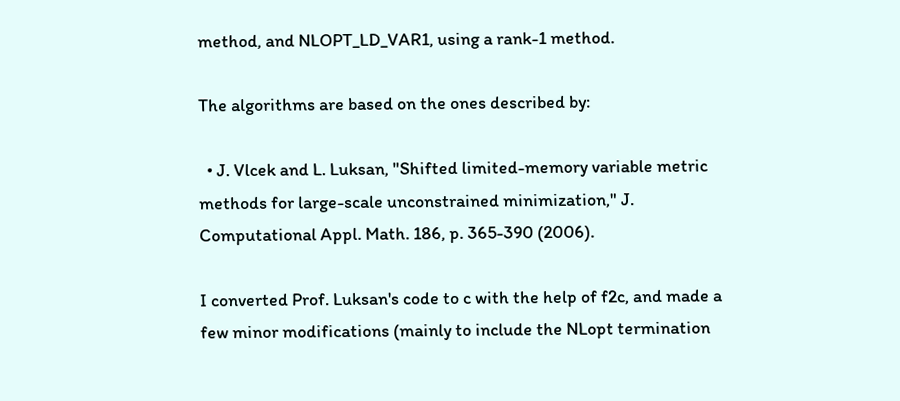method, and NLOPT_LD_VAR1, using a rank-1 method.

The algorithms are based on the ones described by:

  • J. Vlcek and L. Luksan, "Shifted limited-memory variable metric methods for large-scale unconstrained minimization," J. Computational Appl. Math. 186, p. 365-390 (2006).

I converted Prof. Luksan's code to c with the help of f2c, and made a few minor modifications (mainly to include the NLopt termination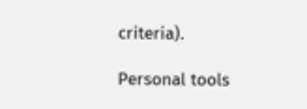criteria).

Personal tools